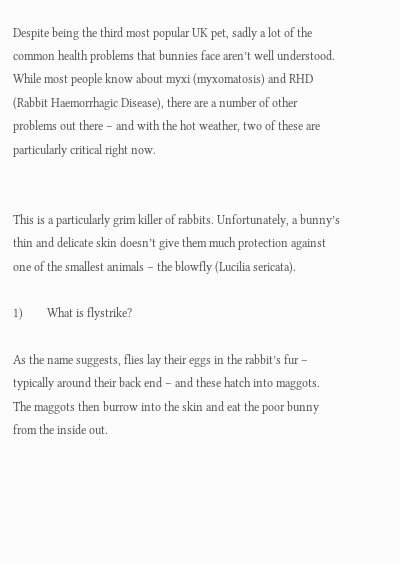Despite being the third most popular UK pet, sadly a lot of the common health problems that bunnies face aren’t well understood. While most people know about myxi (myxomatosis) and RHD (Rabbit Haemorrhagic Disease), there are a number of other problems out there – and with the hot weather, two of these are particularly critical right now.


This is a particularly grim killer of rabbits. Unfortunately, a bunny’s thin and delicate skin doesn’t give them much protection against one of the smallest animals – the blowfly (Lucilia sericata).

1)        What is flystrike?

As the name suggests, flies lay their eggs in the rabbit’s fur – typically around their back end – and these hatch into maggots. The maggots then burrow into the skin and eat the poor bunny from the inside out.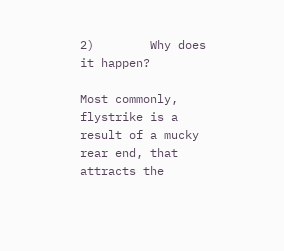2)        Why does it happen?

Most commonly, flystrike is a result of a mucky rear end, that attracts the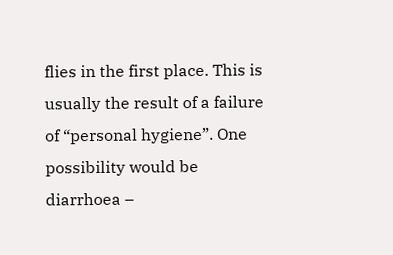flies in the first place. This is usually the result of a failure of “personal hygiene”. One possibility would be diarrhoea –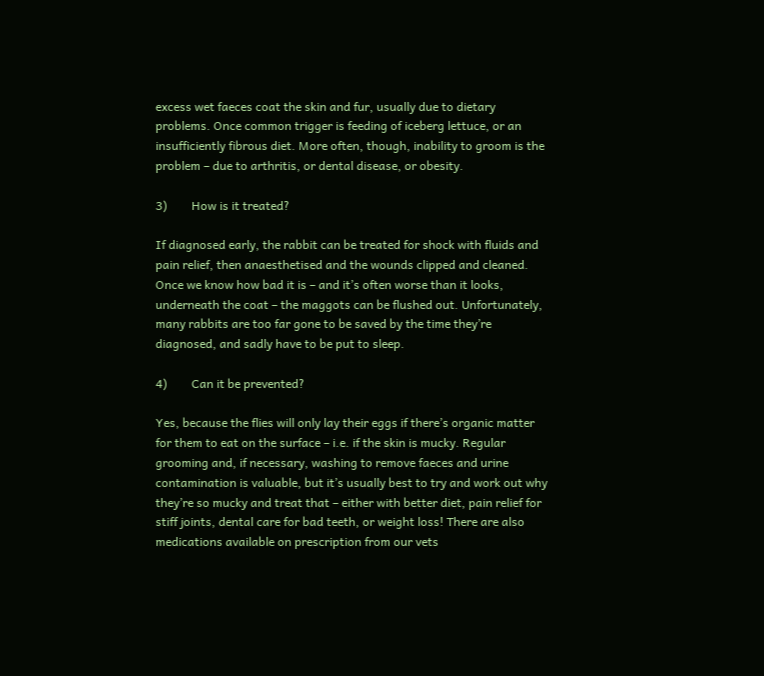excess wet faeces coat the skin and fur, usually due to dietary problems. Once common trigger is feeding of iceberg lettuce, or an insufficiently fibrous diet. More often, though, inability to groom is the problem – due to arthritis, or dental disease, or obesity.

3)        How is it treated?

If diagnosed early, the rabbit can be treated for shock with fluids and pain relief, then anaesthetised and the wounds clipped and cleaned. Once we know how bad it is – and it’s often worse than it looks, underneath the coat – the maggots can be flushed out. Unfortunately, many rabbits are too far gone to be saved by the time they’re diagnosed, and sadly have to be put to sleep.

4)        Can it be prevented?

Yes, because the flies will only lay their eggs if there’s organic matter for them to eat on the surface – i.e. if the skin is mucky. Regular grooming and, if necessary, washing to remove faeces and urine contamination is valuable, but it’s usually best to try and work out why they’re so mucky and treat that – either with better diet, pain relief for stiff joints, dental care for bad teeth, or weight loss! There are also medications available on prescription from our vets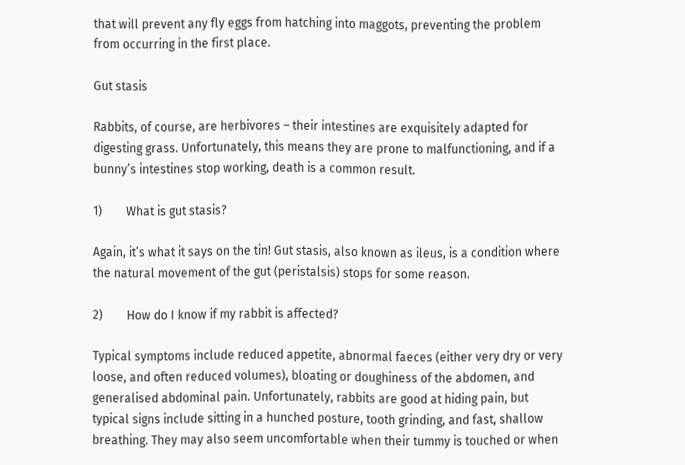that will prevent any fly eggs from hatching into maggots, preventing the problem from occurring in the first place.

Gut stasis

Rabbits, of course, are herbivores – their intestines are exquisitely adapted for digesting grass. Unfortunately, this means they are prone to malfunctioning, and if a bunny’s intestines stop working, death is a common result.

1)        What is gut stasis?

Again, it’s what it says on the tin! Gut stasis, also known as ileus, is a condition where the natural movement of the gut (peristalsis) stops for some reason.

2)        How do I know if my rabbit is affected?

Typical symptoms include reduced appetite, abnormal faeces (either very dry or very loose, and often reduced volumes), bloating or doughiness of the abdomen, and generalised abdominal pain. Unfortunately, rabbits are good at hiding pain, but typical signs include sitting in a hunched posture, tooth grinding, and fast, shallow breathing. They may also seem uncomfortable when their tummy is touched or when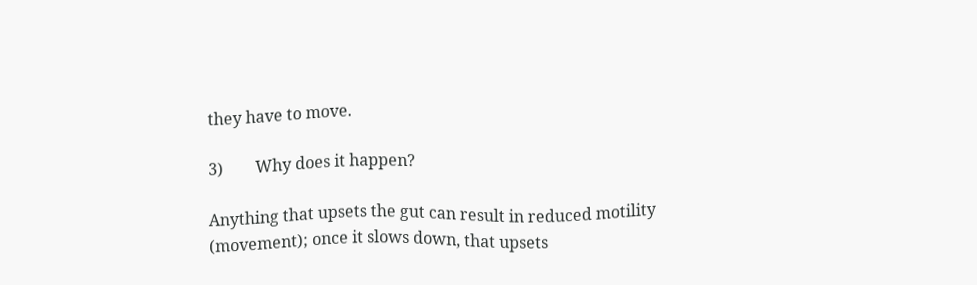they have to move.

3)        Why does it happen?

Anything that upsets the gut can result in reduced motility (movement); once it slows down, that upsets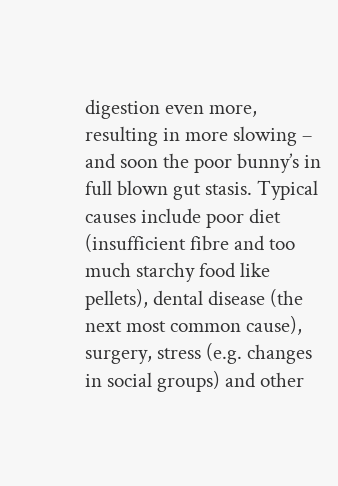digestion even more, resulting in more slowing – and soon the poor bunny’s in full blown gut stasis. Typical causes include poor diet (insufficient fibre and too much starchy food like pellets), dental disease (the next most common cause), surgery, stress (e.g. changes in social groups) and other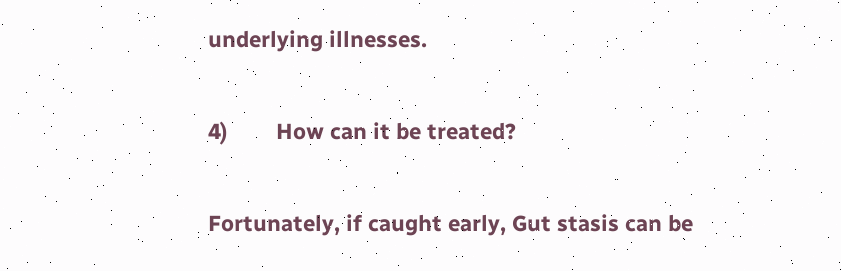underlying illnesses.

4)        How can it be treated?

Fortunately, if caught early, Gut stasis can be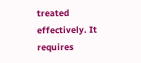treated effectively. It requires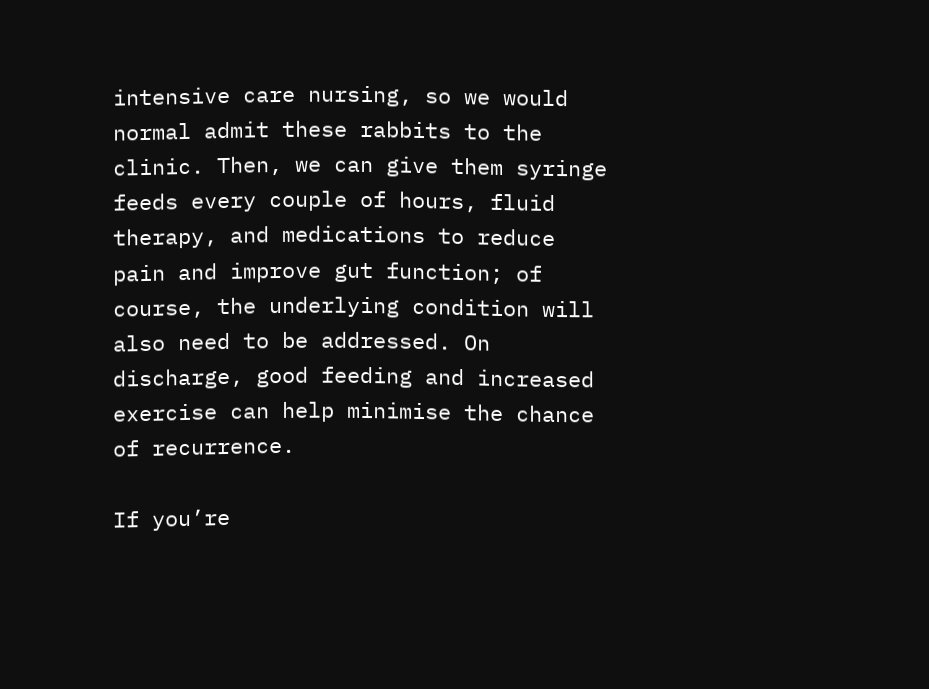intensive care nursing, so we would normal admit these rabbits to the clinic. Then, we can give them syringe feeds every couple of hours, fluid therapy, and medications to reduce pain and improve gut function; of course, the underlying condition will also need to be addressed. On discharge, good feeding and increased exercise can help minimise the chance of recurrence.

If you’re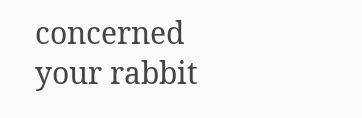concerned your rabbit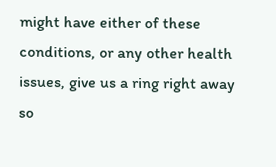might have either of these conditions, or any other health issues, give us a ring right away so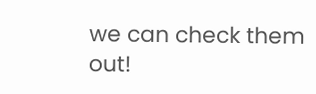we can check them out!